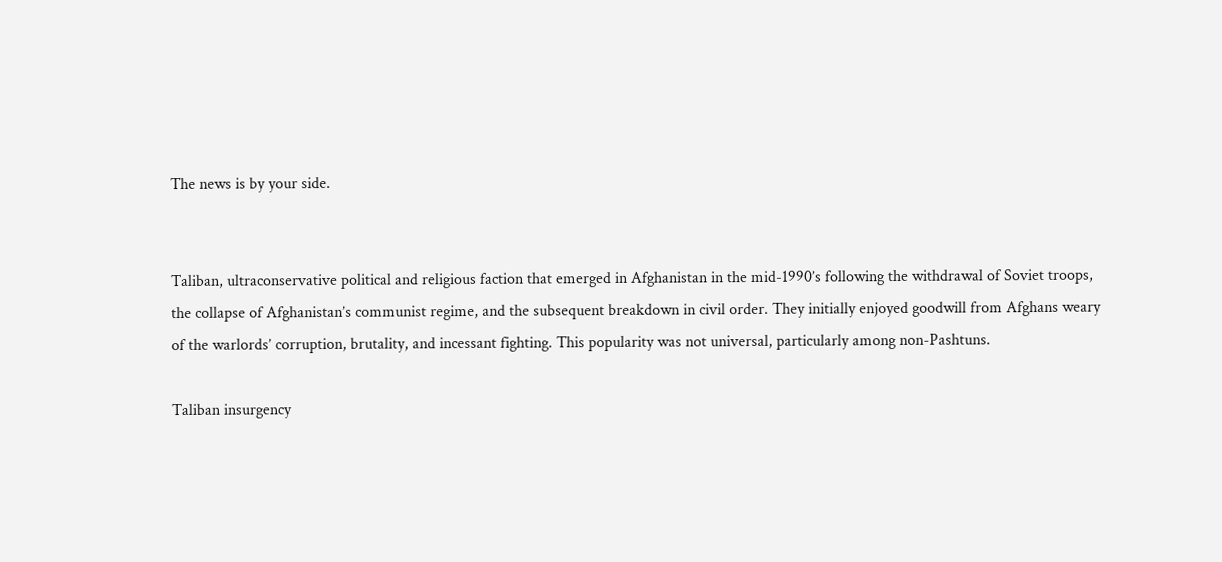The news is by your side.


Taliban, ultraconservative political and religious faction that emerged in Afghanistan in the mid-1990’s following the withdrawal of Soviet troops, the collapse of Afghanistan’s communist regime, and the subsequent breakdown in civil order. They initially enjoyed goodwill from Afghans weary of the warlords’ corruption, brutality, and incessant fighting. This popularity was not universal, particularly among non-Pashtuns.

Taliban insurgency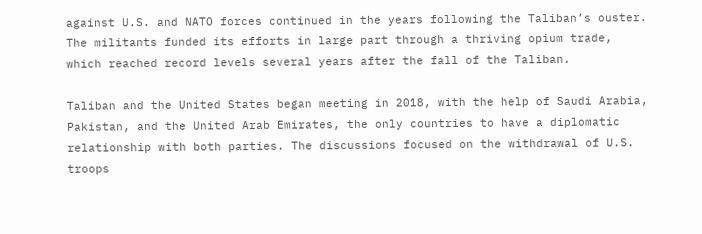against U.S. and NATO forces continued in the years following the Taliban’s ouster. The militants funded its efforts in large part through a thriving opium trade, which reached record levels several years after the fall of the Taliban.

Taliban and the United States began meeting in 2018, with the help of Saudi Arabia, Pakistan, and the United Arab Emirates, the only countries to have a diplomatic relationship with both parties. The discussions focused on the withdrawal of U.S. troops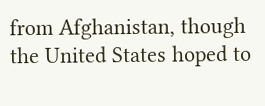from Afghanistan, though the United States hoped to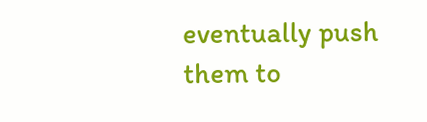eventually push them to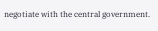negotiate with the central government.